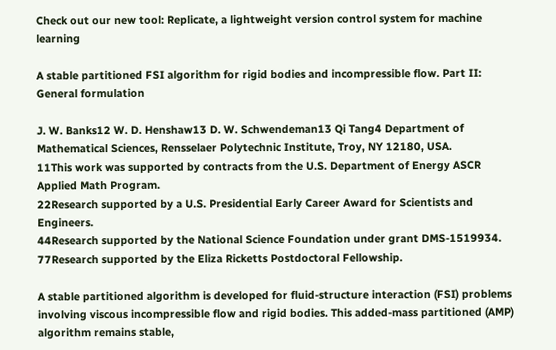Check out our new tool: Replicate, a lightweight version control system for machine learning

A stable partitioned FSI algorithm for rigid bodies and incompressible flow. Part II: General formulation

J. W. Banks12 W. D. Henshaw13 D. W. Schwendeman13 Qi Tang4 Department of Mathematical Sciences, Rensselaer Polytechnic Institute, Troy, NY 12180, USA.
11This work was supported by contracts from the U.S. Department of Energy ASCR Applied Math Program.
22Research supported by a U.S. Presidential Early Career Award for Scientists and Engineers.
44Research supported by the National Science Foundation under grant DMS-1519934.
77Research supported by the Eliza Ricketts Postdoctoral Fellowship.

A stable partitioned algorithm is developed for fluid-structure interaction (FSI) problems involving viscous incompressible flow and rigid bodies. This added-mass partitioned (AMP) algorithm remains stable,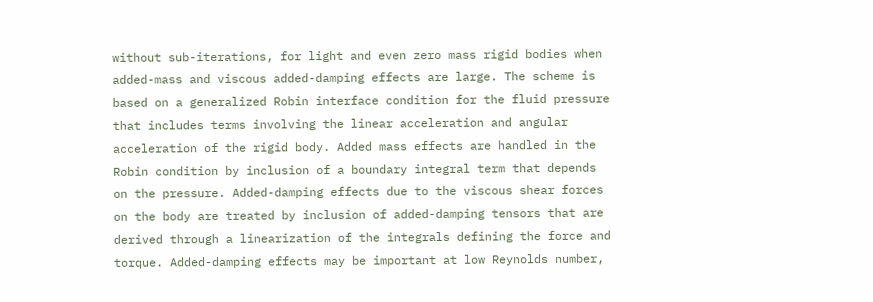without sub-iterations, for light and even zero mass rigid bodies when added-mass and viscous added-damping effects are large. The scheme is based on a generalized Robin interface condition for the fluid pressure that includes terms involving the linear acceleration and angular acceleration of the rigid body. Added mass effects are handled in the Robin condition by inclusion of a boundary integral term that depends on the pressure. Added-damping effects due to the viscous shear forces on the body are treated by inclusion of added-damping tensors that are derived through a linearization of the integrals defining the force and torque. Added-damping effects may be important at low Reynolds number,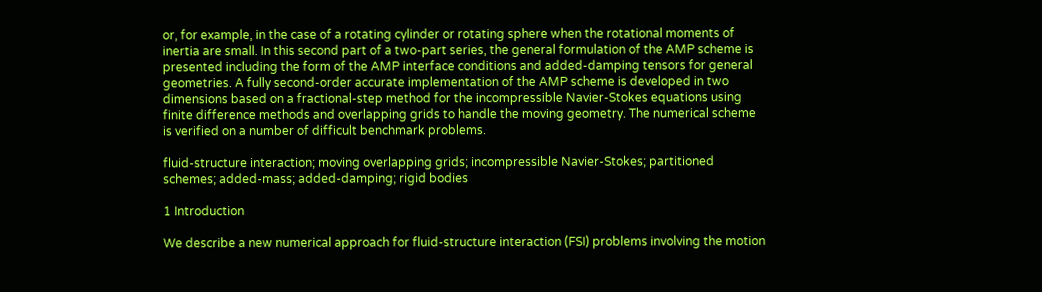or, for example, in the case of a rotating cylinder or rotating sphere when the rotational moments of inertia are small. In this second part of a two-part series, the general formulation of the AMP scheme is presented including the form of the AMP interface conditions and added-damping tensors for general geometries. A fully second-order accurate implementation of the AMP scheme is developed in two dimensions based on a fractional-step method for the incompressible Navier-Stokes equations using finite difference methods and overlapping grids to handle the moving geometry. The numerical scheme is verified on a number of difficult benchmark problems.

fluid-structure interaction; moving overlapping grids; incompressible Navier-Stokes; partitioned schemes; added-mass; added-damping; rigid bodies

1 Introduction

We describe a new numerical approach for fluid-structure interaction (FSI) problems involving the motion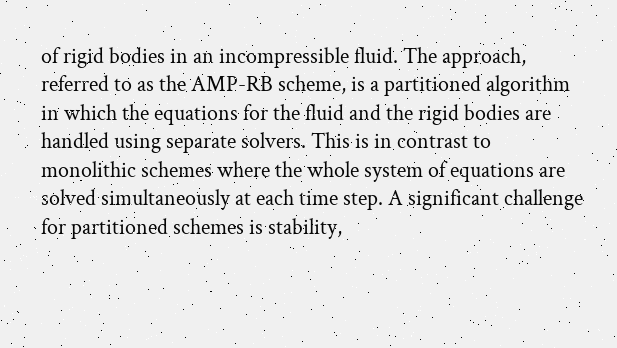of rigid bodies in an incompressible fluid. The approach, referred to as the AMP-RB scheme, is a partitioned algorithm in which the equations for the fluid and the rigid bodies are handled using separate solvers. This is in contrast to monolithic schemes where the whole system of equations are solved simultaneously at each time step. A significant challenge for partitioned schemes is stability,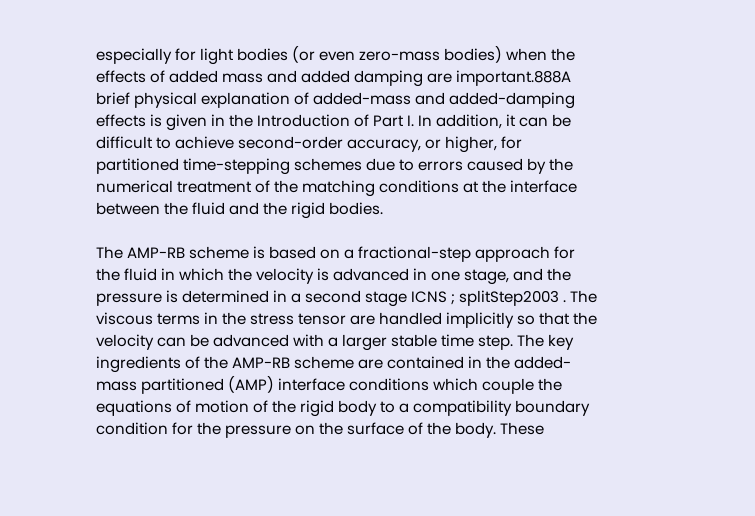especially for light bodies (or even zero-mass bodies) when the effects of added mass and added damping are important.888A brief physical explanation of added-mass and added-damping effects is given in the Introduction of Part I. In addition, it can be difficult to achieve second-order accuracy, or higher, for partitioned time-stepping schemes due to errors caused by the numerical treatment of the matching conditions at the interface between the fluid and the rigid bodies.

The AMP-RB scheme is based on a fractional-step approach for the fluid in which the velocity is advanced in one stage, and the pressure is determined in a second stage ICNS ; splitStep2003 . The viscous terms in the stress tensor are handled implicitly so that the velocity can be advanced with a larger stable time step. The key ingredients of the AMP-RB scheme are contained in the added-mass partitioned (AMP) interface conditions which couple the equations of motion of the rigid body to a compatibility boundary condition for the pressure on the surface of the body. These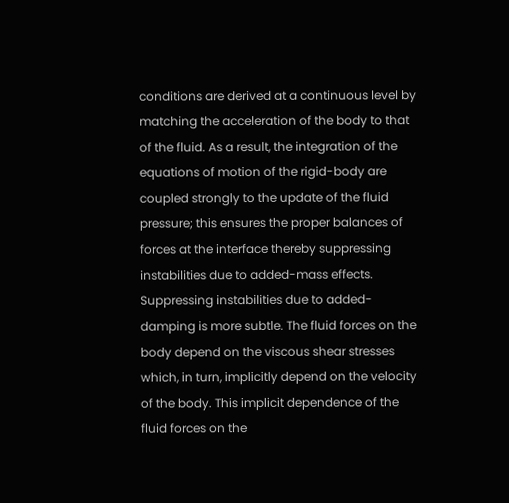conditions are derived at a continuous level by matching the acceleration of the body to that of the fluid. As a result, the integration of the equations of motion of the rigid-body are coupled strongly to the update of the fluid pressure; this ensures the proper balances of forces at the interface thereby suppressing instabilities due to added-mass effects. Suppressing instabilities due to added-damping is more subtle. The fluid forces on the body depend on the viscous shear stresses which, in turn, implicitly depend on the velocity of the body. This implicit dependence of the fluid forces on the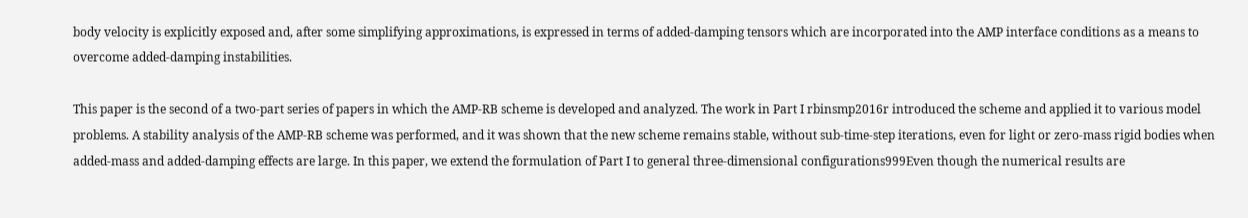body velocity is explicitly exposed and, after some simplifying approximations, is expressed in terms of added-damping tensors which are incorporated into the AMP interface conditions as a means to overcome added-damping instabilities.

This paper is the second of a two-part series of papers in which the AMP-RB scheme is developed and analyzed. The work in Part I rbinsmp2016r introduced the scheme and applied it to various model problems. A stability analysis of the AMP-RB scheme was performed, and it was shown that the new scheme remains stable, without sub-time-step iterations, even for light or zero-mass rigid bodies when added-mass and added-damping effects are large. In this paper, we extend the formulation of Part I to general three-dimensional configurations999Even though the numerical results are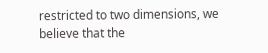restricted to two dimensions, we believe that the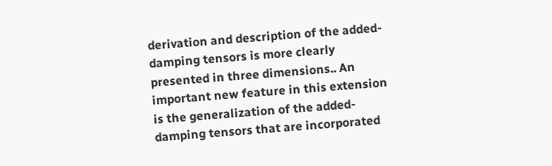derivation and description of the added-damping tensors is more clearly presented in three dimensions.. An important new feature in this extension is the generalization of the added-damping tensors that are incorporated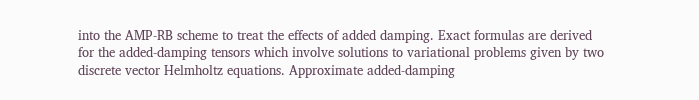into the AMP-RB scheme to treat the effects of added damping. Exact formulas are derived for the added-damping tensors which involve solutions to variational problems given by two discrete vector Helmholtz equations. Approximate added-damping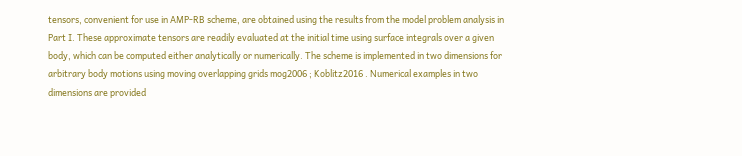tensors, convenient for use in AMP-RB scheme, are obtained using the results from the model problem analysis in Part I. These approximate tensors are readily evaluated at the initial time using surface integrals over a given body, which can be computed either analytically or numerically. The scheme is implemented in two dimensions for arbitrary body motions using moving overlapping grids mog2006 ; Koblitz2016 . Numerical examples in two dimensions are provided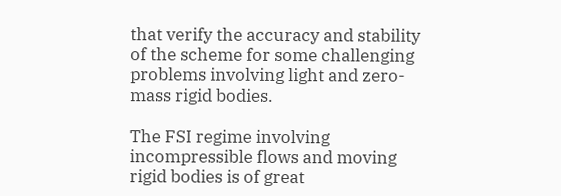that verify the accuracy and stability of the scheme for some challenging problems involving light and zero-mass rigid bodies.

The FSI regime involving incompressible flows and moving rigid bodies is of great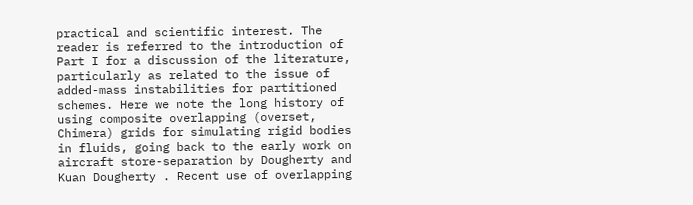practical and scientific interest. The reader is referred to the introduction of Part I for a discussion of the literature, particularly as related to the issue of added-mass instabilities for partitioned schemes. Here we note the long history of using composite overlapping (overset, Chimera) grids for simulating rigid bodies in fluids, going back to the early work on aircraft store-separation by Dougherty and Kuan Dougherty . Recent use of overlapping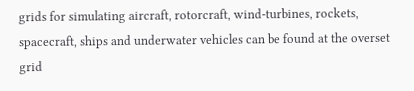grids for simulating aircraft, rotorcraft, wind-turbines, rockets, spacecraft, ships and underwater vehicles can be found at the overset grid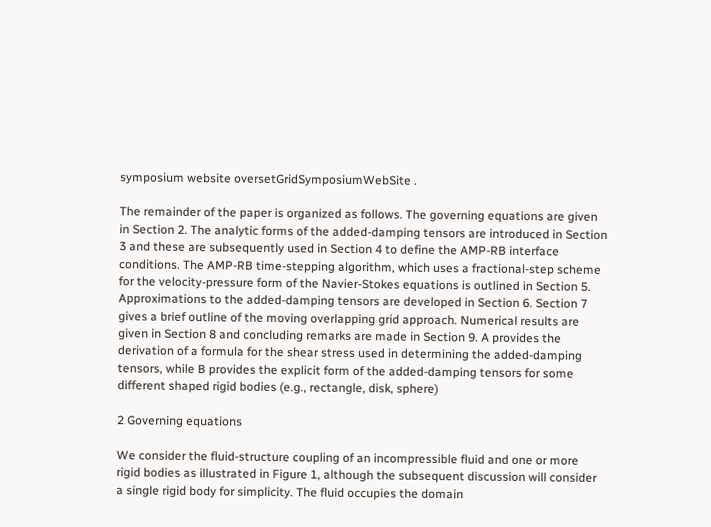symposium website oversetGridSymposiumWebSite .

The remainder of the paper is organized as follows. The governing equations are given in Section 2. The analytic forms of the added-damping tensors are introduced in Section 3 and these are subsequently used in Section 4 to define the AMP-RB interface conditions. The AMP-RB time-stepping algorithm, which uses a fractional-step scheme for the velocity-pressure form of the Navier-Stokes equations is outlined in Section 5. Approximations to the added-damping tensors are developed in Section 6. Section 7 gives a brief outline of the moving overlapping grid approach. Numerical results are given in Section 8 and concluding remarks are made in Section 9. A provides the derivation of a formula for the shear stress used in determining the added-damping tensors, while B provides the explicit form of the added-damping tensors for some different shaped rigid bodies (e.g., rectangle, disk, sphere)

2 Governing equations

We consider the fluid-structure coupling of an incompressible fluid and one or more rigid bodies as illustrated in Figure 1, although the subsequent discussion will consider a single rigid body for simplicity. The fluid occupies the domain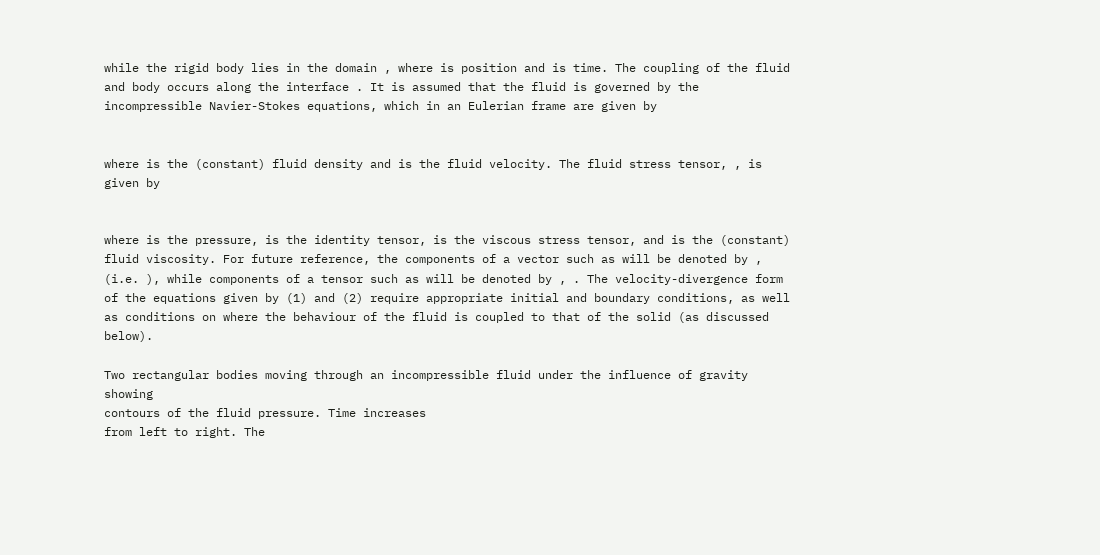while the rigid body lies in the domain , where is position and is time. The coupling of the fluid and body occurs along the interface . It is assumed that the fluid is governed by the incompressible Navier-Stokes equations, which in an Eulerian frame are given by


where is the (constant) fluid density and is the fluid velocity. The fluid stress tensor, , is given by


where is the pressure, is the identity tensor, is the viscous stress tensor, and is the (constant) fluid viscosity. For future reference, the components of a vector such as will be denoted by , (i.e. ), while components of a tensor such as will be denoted by , . The velocity-divergence form of the equations given by (1) and (2) require appropriate initial and boundary conditions, as well as conditions on where the behaviour of the fluid is coupled to that of the solid (as discussed below).

Two rectangular bodies moving through an incompressible fluid under the influence of gravity showing
contours of the fluid pressure. Time increases
from left to right. The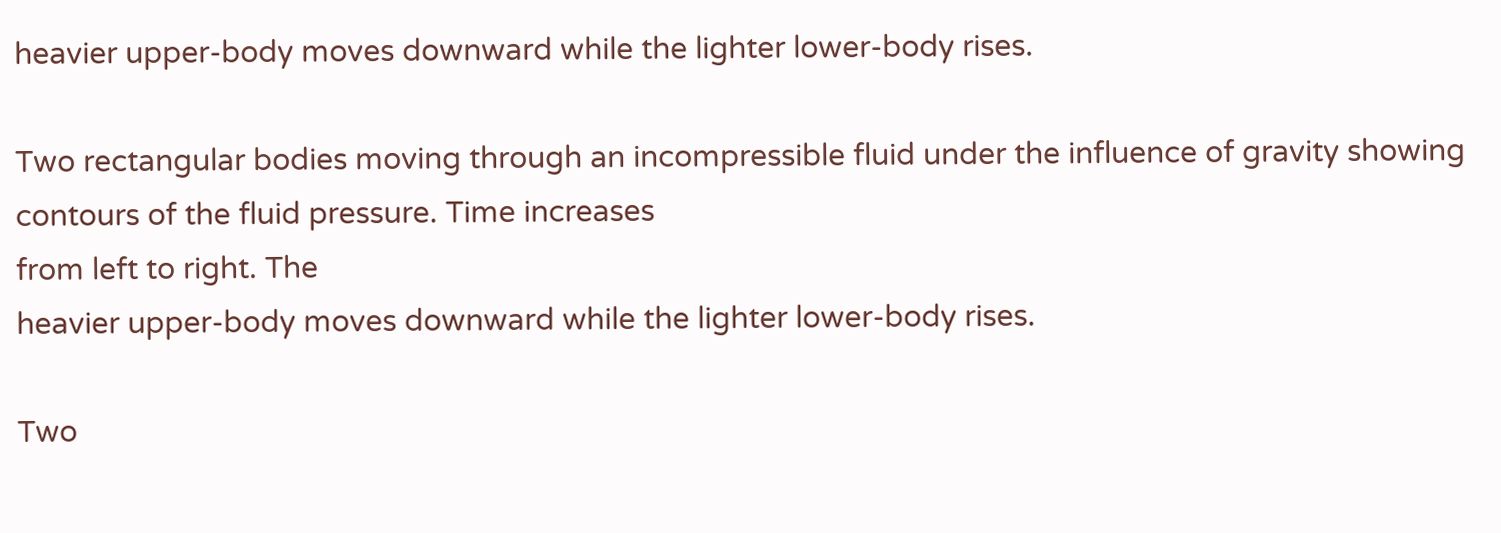heavier upper-body moves downward while the lighter lower-body rises.

Two rectangular bodies moving through an incompressible fluid under the influence of gravity showing
contours of the fluid pressure. Time increases
from left to right. The
heavier upper-body moves downward while the lighter lower-body rises.

Two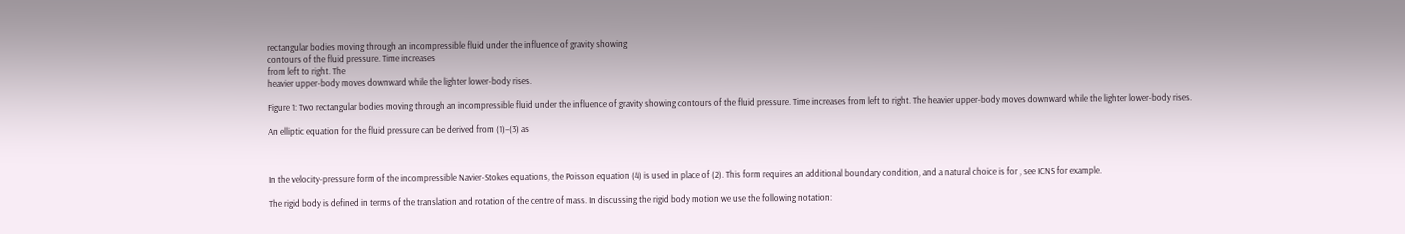rectangular bodies moving through an incompressible fluid under the influence of gravity showing
contours of the fluid pressure. Time increases
from left to right. The
heavier upper-body moves downward while the lighter lower-body rises.

Figure 1: Two rectangular bodies moving through an incompressible fluid under the influence of gravity showing contours of the fluid pressure. Time increases from left to right. The heavier upper-body moves downward while the lighter lower-body rises.

An elliptic equation for the fluid pressure can be derived from (1)–(3) as



In the velocity-pressure form of the incompressible Navier-Stokes equations, the Poisson equation (4) is used in place of (2). This form requires an additional boundary condition, and a natural choice is for , see ICNS for example.

The rigid body is defined in terms of the translation and rotation of the centre of mass. In discussing the rigid body motion we use the following notation: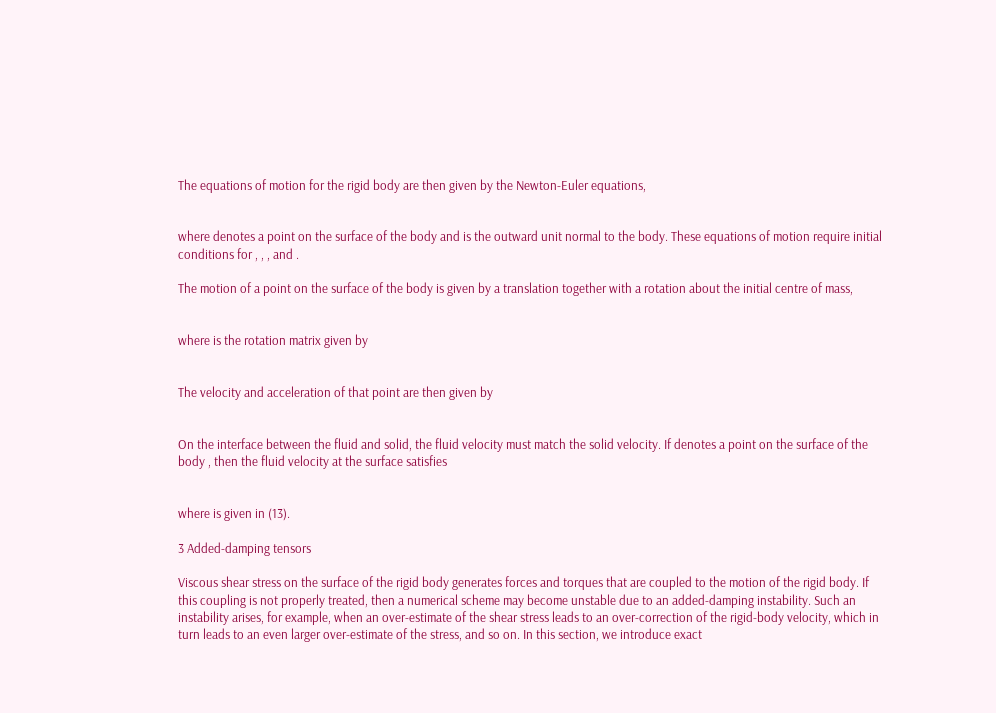The equations of motion for the rigid body are then given by the Newton-Euler equations,


where denotes a point on the surface of the body and is the outward unit normal to the body. These equations of motion require initial conditions for , , , and .

The motion of a point on the surface of the body is given by a translation together with a rotation about the initial centre of mass,


where is the rotation matrix given by


The velocity and acceleration of that point are then given by


On the interface between the fluid and solid, the fluid velocity must match the solid velocity. If denotes a point on the surface of the body , then the fluid velocity at the surface satisfies


where is given in (13).

3 Added-damping tensors

Viscous shear stress on the surface of the rigid body generates forces and torques that are coupled to the motion of the rigid body. If this coupling is not properly treated, then a numerical scheme may become unstable due to an added-damping instability. Such an instability arises, for example, when an over-estimate of the shear stress leads to an over-correction of the rigid-body velocity, which in turn leads to an even larger over-estimate of the stress, and so on. In this section, we introduce exact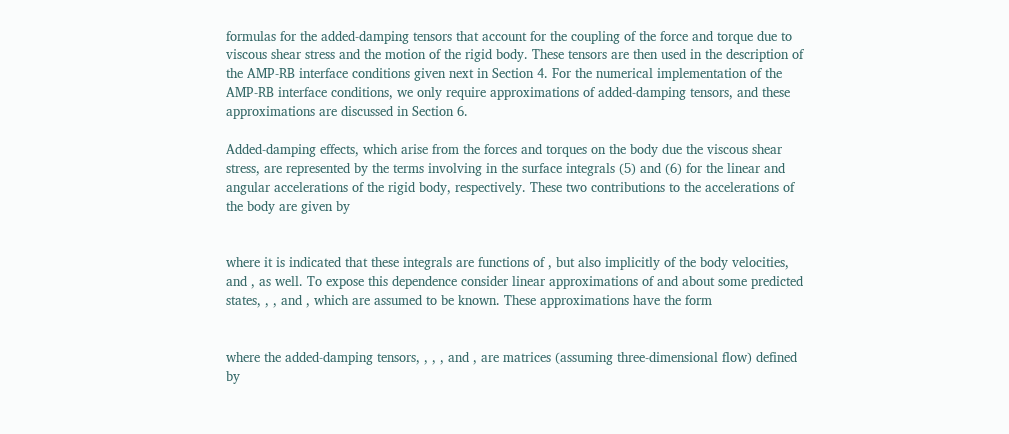formulas for the added-damping tensors that account for the coupling of the force and torque due to viscous shear stress and the motion of the rigid body. These tensors are then used in the description of the AMP-RB interface conditions given next in Section 4. For the numerical implementation of the AMP-RB interface conditions, we only require approximations of added-damping tensors, and these approximations are discussed in Section 6.

Added-damping effects, which arise from the forces and torques on the body due the viscous shear stress, are represented by the terms involving in the surface integrals (5) and (6) for the linear and angular accelerations of the rigid body, respectively. These two contributions to the accelerations of the body are given by


where it is indicated that these integrals are functions of , but also implicitly of the body velocities, and , as well. To expose this dependence consider linear approximations of and about some predicted states, , , and , which are assumed to be known. These approximations have the form


where the added-damping tensors, , , , and , are matrices (assuming three-dimensional flow) defined by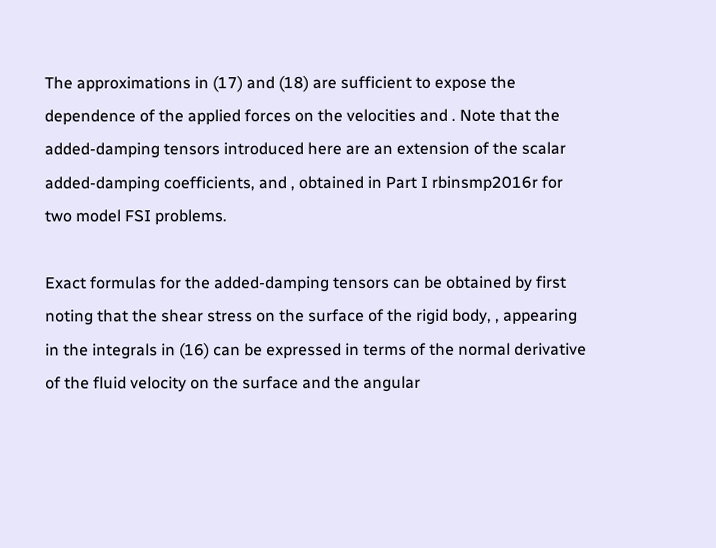The approximations in (17) and (18) are sufficient to expose the dependence of the applied forces on the velocities and . Note that the added-damping tensors introduced here are an extension of the scalar added-damping coefficients, and , obtained in Part I rbinsmp2016r for two model FSI problems.

Exact formulas for the added-damping tensors can be obtained by first noting that the shear stress on the surface of the rigid body, , appearing in the integrals in (16) can be expressed in terms of the normal derivative of the fluid velocity on the surface and the angular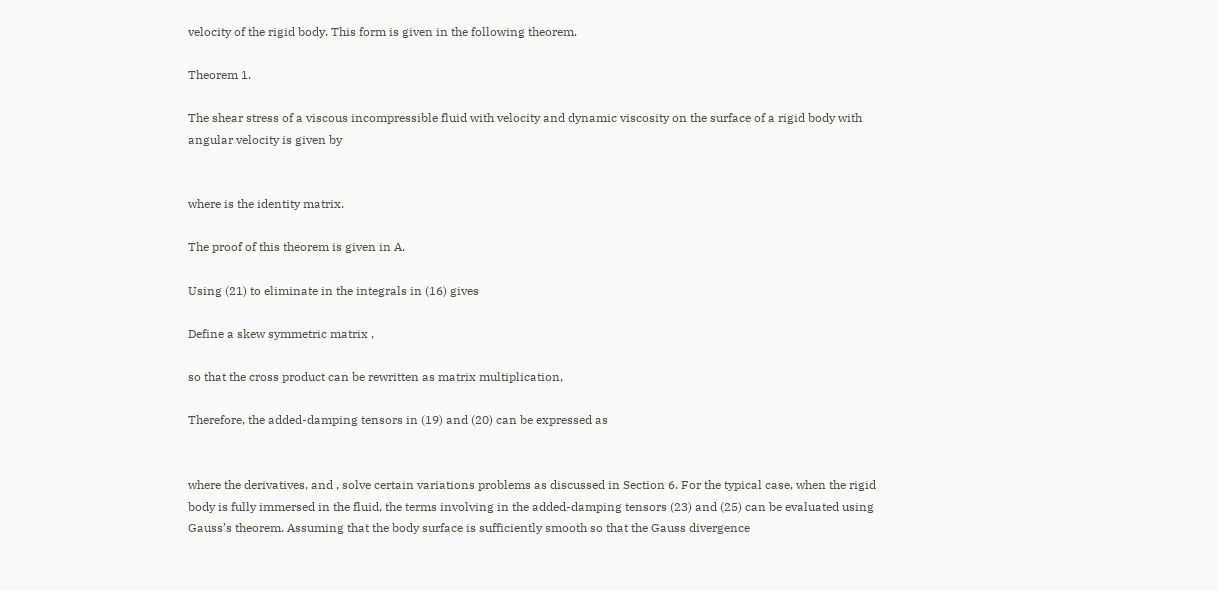velocity of the rigid body. This form is given in the following theorem.

Theorem 1.

The shear stress of a viscous incompressible fluid with velocity and dynamic viscosity on the surface of a rigid body with angular velocity is given by


where is the identity matrix.

The proof of this theorem is given in A.

Using (21) to eliminate in the integrals in (16) gives

Define a skew symmetric matrix ,

so that the cross product can be rewritten as matrix multiplication,

Therefore, the added-damping tensors in (19) and (20) can be expressed as


where the derivatives, and , solve certain variations problems as discussed in Section 6. For the typical case, when the rigid body is fully immersed in the fluid, the terms involving in the added-damping tensors (23) and (25) can be evaluated using Gauss’s theorem. Assuming that the body surface is sufficiently smooth so that the Gauss divergence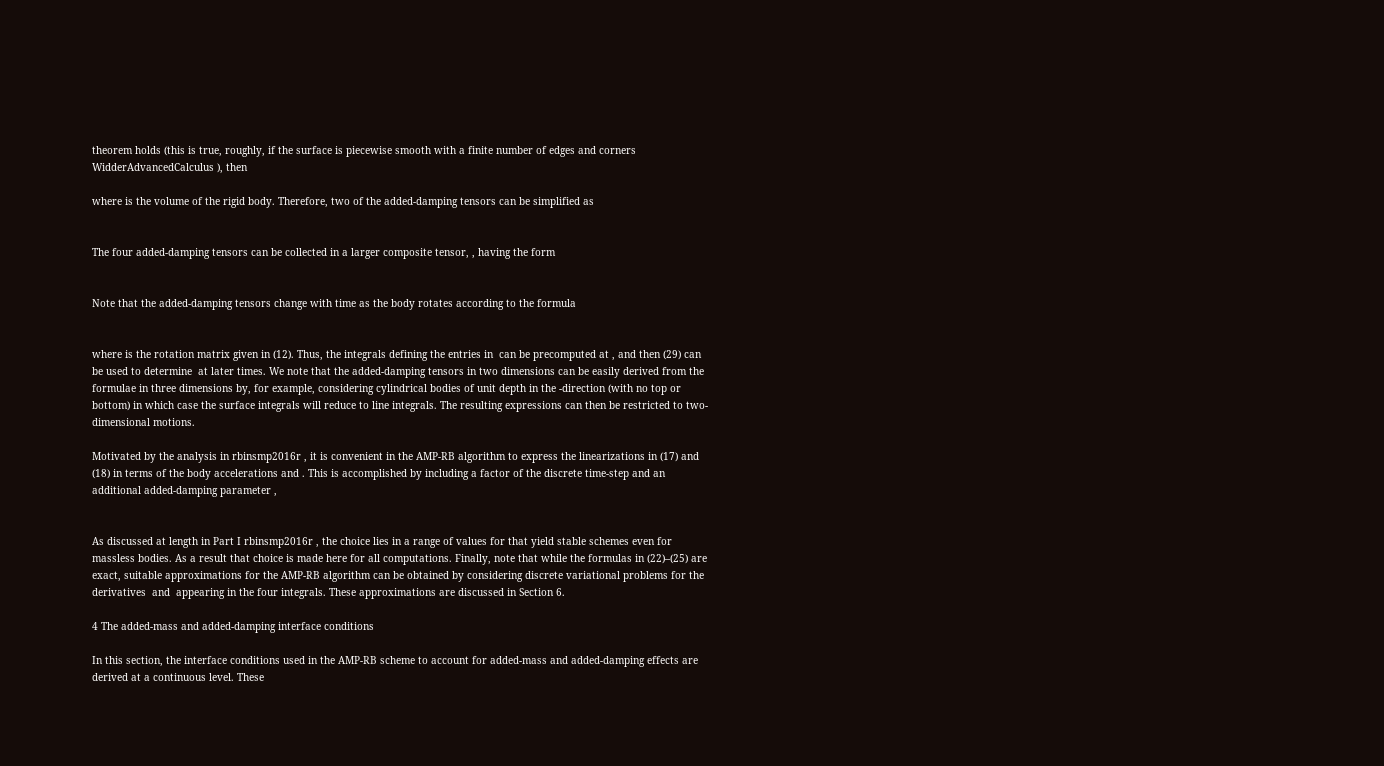theorem holds (this is true, roughly, if the surface is piecewise smooth with a finite number of edges and corners WidderAdvancedCalculus ), then

where is the volume of the rigid body. Therefore, two of the added-damping tensors can be simplified as


The four added-damping tensors can be collected in a larger composite tensor, , having the form


Note that the added-damping tensors change with time as the body rotates according to the formula


where is the rotation matrix given in (12). Thus, the integrals defining the entries in  can be precomputed at , and then (29) can be used to determine  at later times. We note that the added-damping tensors in two dimensions can be easily derived from the formulae in three dimensions by, for example, considering cylindrical bodies of unit depth in the -direction (with no top or bottom) in which case the surface integrals will reduce to line integrals. The resulting expressions can then be restricted to two-dimensional motions.

Motivated by the analysis in rbinsmp2016r , it is convenient in the AMP-RB algorithm to express the linearizations in (17) and (18) in terms of the body accelerations and . This is accomplished by including a factor of the discrete time-step and an additional added-damping parameter ,


As discussed at length in Part I rbinsmp2016r , the choice lies in a range of values for that yield stable schemes even for massless bodies. As a result that choice is made here for all computations. Finally, note that while the formulas in (22)–(25) are exact, suitable approximations for the AMP-RB algorithm can be obtained by considering discrete variational problems for the derivatives  and  appearing in the four integrals. These approximations are discussed in Section 6.

4 The added-mass and added-damping interface conditions

In this section, the interface conditions used in the AMP-RB scheme to account for added-mass and added-damping effects are derived at a continuous level. These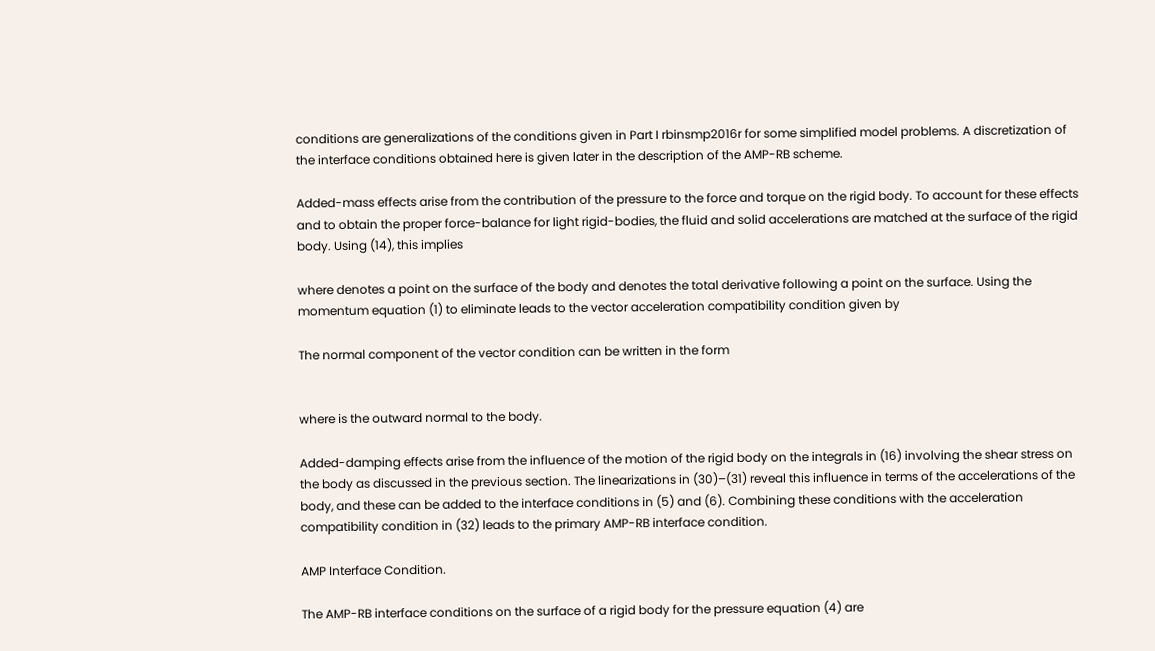conditions are generalizations of the conditions given in Part I rbinsmp2016r for some simplified model problems. A discretization of the interface conditions obtained here is given later in the description of the AMP-RB scheme.

Added-mass effects arise from the contribution of the pressure to the force and torque on the rigid body. To account for these effects and to obtain the proper force-balance for light rigid-bodies, the fluid and solid accelerations are matched at the surface of the rigid body. Using (14), this implies

where denotes a point on the surface of the body and denotes the total derivative following a point on the surface. Using the momentum equation (1) to eliminate leads to the vector acceleration compatibility condition given by

The normal component of the vector condition can be written in the form


where is the outward normal to the body.

Added-damping effects arise from the influence of the motion of the rigid body on the integrals in (16) involving the shear stress on the body as discussed in the previous section. The linearizations in (30)–(31) reveal this influence in terms of the accelerations of the body, and these can be added to the interface conditions in (5) and (6). Combining these conditions with the acceleration compatibility condition in (32) leads to the primary AMP-RB interface condition.

AMP Interface Condition.

The AMP-RB interface conditions on the surface of a rigid body for the pressure equation (4) are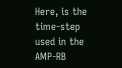Here, is the time-step used in the AMP-RB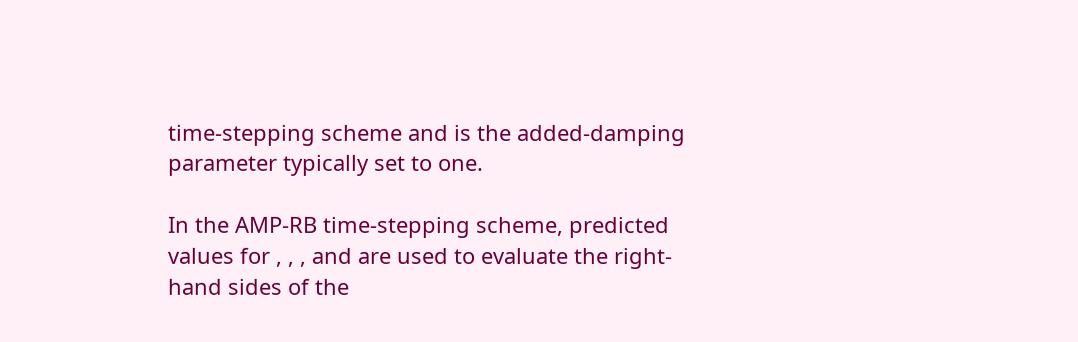time-stepping scheme and is the added-damping parameter typically set to one.

In the AMP-RB time-stepping scheme, predicted values for , , , and are used to evaluate the right-hand sides of the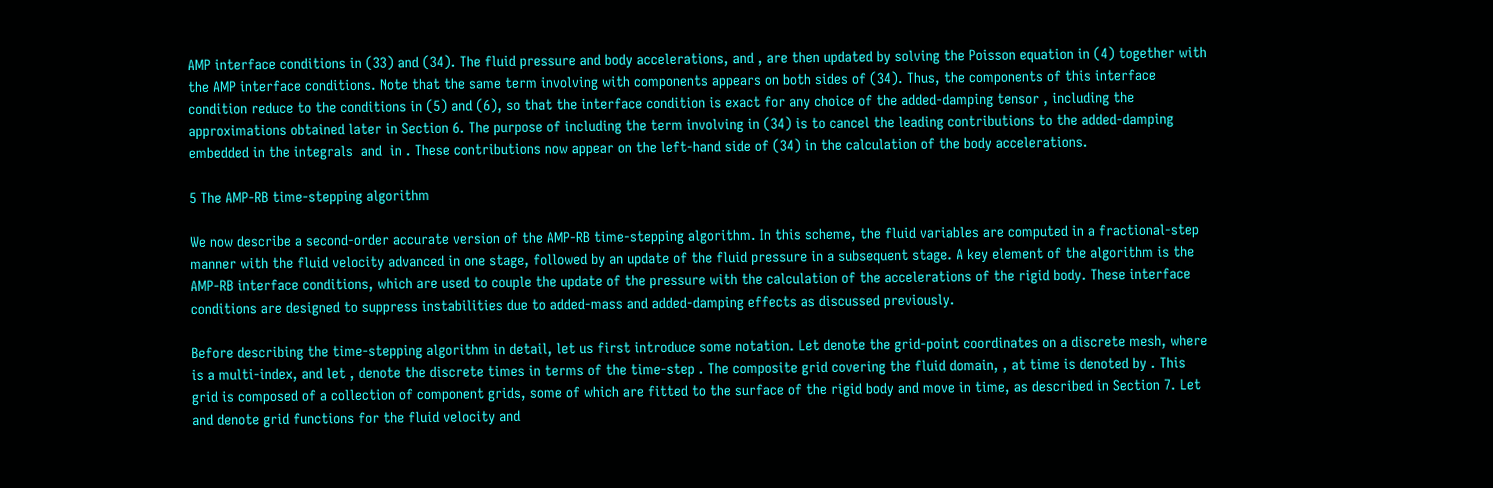AMP interface conditions in (33) and (34). The fluid pressure and body accelerations, and , are then updated by solving the Poisson equation in (4) together with the AMP interface conditions. Note that the same term involving with components appears on both sides of (34). Thus, the components of this interface condition reduce to the conditions in (5) and (6), so that the interface condition is exact for any choice of the added-damping tensor , including the approximations obtained later in Section 6. The purpose of including the term involving in (34) is to cancel the leading contributions to the added-damping embedded in the integrals  and  in . These contributions now appear on the left-hand side of (34) in the calculation of the body accelerations.

5 The AMP-RB time-stepping algorithm

We now describe a second-order accurate version of the AMP-RB time-stepping algorithm. In this scheme, the fluid variables are computed in a fractional-step manner with the fluid velocity advanced in one stage, followed by an update of the fluid pressure in a subsequent stage. A key element of the algorithm is the AMP-RB interface conditions, which are used to couple the update of the pressure with the calculation of the accelerations of the rigid body. These interface conditions are designed to suppress instabilities due to added-mass and added-damping effects as discussed previously.

Before describing the time-stepping algorithm in detail, let us first introduce some notation. Let denote the grid-point coordinates on a discrete mesh, where is a multi-index, and let , denote the discrete times in terms of the time-step . The composite grid covering the fluid domain, , at time is denoted by . This grid is composed of a collection of component grids, some of which are fitted to the surface of the rigid body and move in time, as described in Section 7. Let and denote grid functions for the fluid velocity and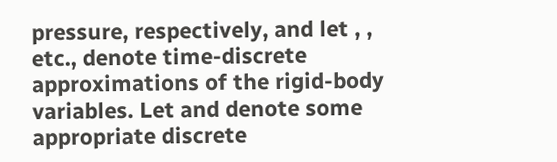pressure, respectively, and let , , etc., denote time-discrete approximations of the rigid-body variables. Let and denote some appropriate discrete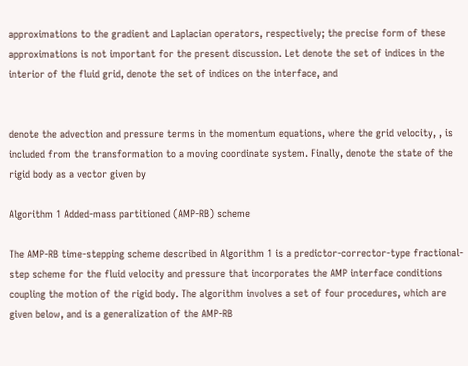approximations to the gradient and Laplacian operators, respectively; the precise form of these approximations is not important for the present discussion. Let denote the set of indices in the interior of the fluid grid, denote the set of indices on the interface, and


denote the advection and pressure terms in the momentum equations, where the grid velocity, , is included from the transformation to a moving coordinate system. Finally, denote the state of the rigid body as a vector given by

Algorithm 1 Added-mass partitioned (AMP-RB) scheme

The AMP-RB time-stepping scheme described in Algorithm 1 is a predictor-corrector-type fractional-step scheme for the fluid velocity and pressure that incorporates the AMP interface conditions coupling the motion of the rigid body. The algorithm involves a set of four procedures, which are given below, and is a generalization of the AMP-RB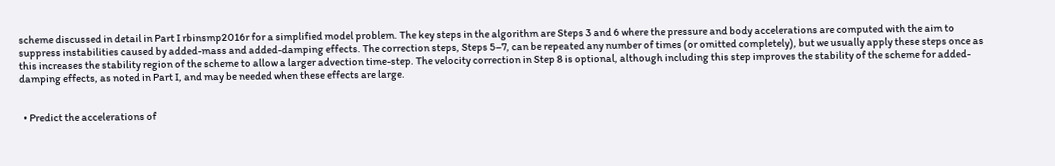scheme discussed in detail in Part I rbinsmp2016r for a simplified model problem. The key steps in the algorithm are Steps 3 and 6 where the pressure and body accelerations are computed with the aim to suppress instabilities caused by added-mass and added-damping effects. The correction steps, Steps 5–7, can be repeated any number of times (or omitted completely), but we usually apply these steps once as this increases the stability region of the scheme to allow a larger advection time-step. The velocity correction in Step 8 is optional, although including this step improves the stability of the scheme for added-damping effects, as noted in Part I, and may be needed when these effects are large.


  • Predict the accelerations of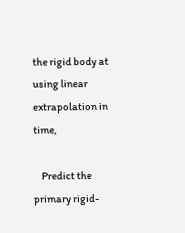the rigid body at using linear extrapolation in time,

    Predict the primary rigid-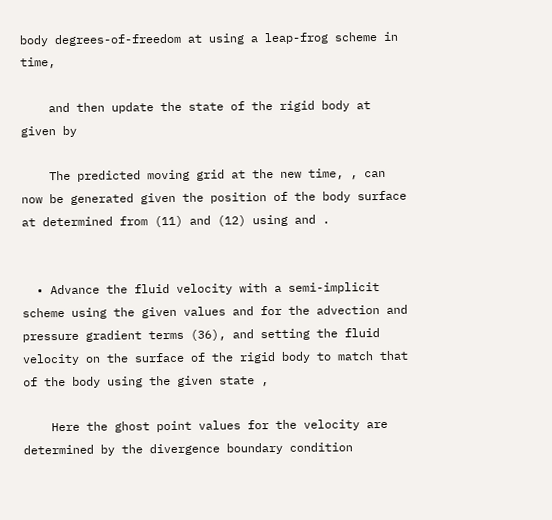body degrees-of-freedom at using a leap-frog scheme in time,

    and then update the state of the rigid body at given by

    The predicted moving grid at the new time, , can now be generated given the position of the body surface at determined from (11) and (12) using and .


  • Advance the fluid velocity with a semi-implicit scheme using the given values and for the advection and pressure gradient terms (36), and setting the fluid velocity on the surface of the rigid body to match that of the body using the given state ,

    Here the ghost point values for the velocity are determined by the divergence boundary condition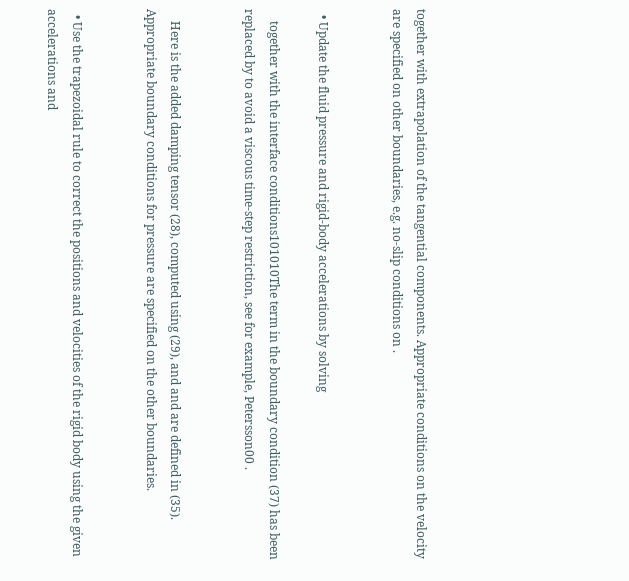together with extrapolation of the tangential components. Appropriate conditions on the velocity are specified on other boundaries, e.g. no-slip conditions on .


  • Update the fluid pressure and rigid-body accelerations by solving

    together with the interface conditions101010The term in the boundary condition (37) has been replaced by to avoid a viscous time-step restriction, see for example, Petersson00 .


    Here is the added damping tensor (28), computed using (29), and and are defined in (35). Appropriate boundary conditions for pressure are specified on the other boundaries.


  • Use the trapezoidal rule to correct the positions and velocities of the rigid body using the given accelerations and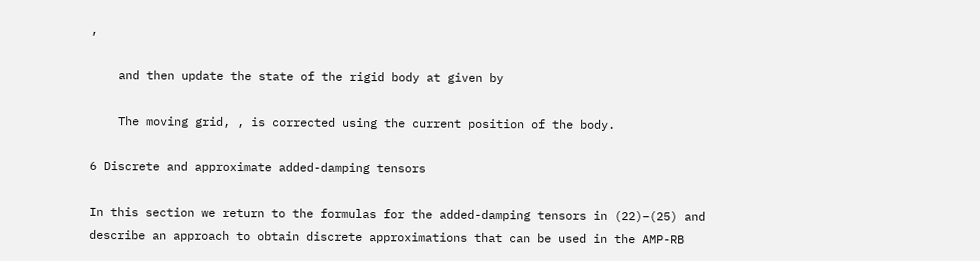,

    and then update the state of the rigid body at given by

    The moving grid, , is corrected using the current position of the body.

6 Discrete and approximate added-damping tensors

In this section we return to the formulas for the added-damping tensors in (22)–(25) and describe an approach to obtain discrete approximations that can be used in the AMP-RB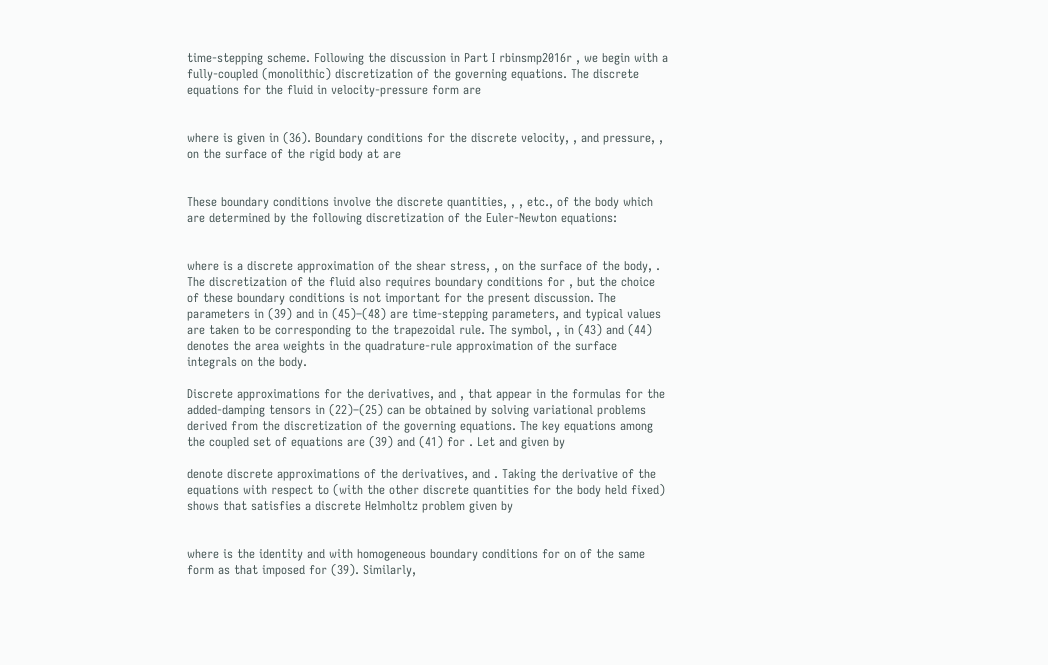time-stepping scheme. Following the discussion in Part I rbinsmp2016r , we begin with a fully-coupled (monolithic) discretization of the governing equations. The discrete equations for the fluid in velocity-pressure form are


where is given in (36). Boundary conditions for the discrete velocity, , and pressure, , on the surface of the rigid body at are


These boundary conditions involve the discrete quantities, , , etc., of the body which are determined by the following discretization of the Euler-Newton equations:


where is a discrete approximation of the shear stress, , on the surface of the body, . The discretization of the fluid also requires boundary conditions for , but the choice of these boundary conditions is not important for the present discussion. The parameters in (39) and in (45)–(48) are time-stepping parameters, and typical values are taken to be corresponding to the trapezoidal rule. The symbol, , in (43) and (44) denotes the area weights in the quadrature-rule approximation of the surface integrals on the body.

Discrete approximations for the derivatives, and , that appear in the formulas for the added-damping tensors in (22)–(25) can be obtained by solving variational problems derived from the discretization of the governing equations. The key equations among the coupled set of equations are (39) and (41) for . Let and given by

denote discrete approximations of the derivatives, and . Taking the derivative of the equations with respect to (with the other discrete quantities for the body held fixed) shows that satisfies a discrete Helmholtz problem given by


where is the identity and with homogeneous boundary conditions for on of the same form as that imposed for (39). Similarly,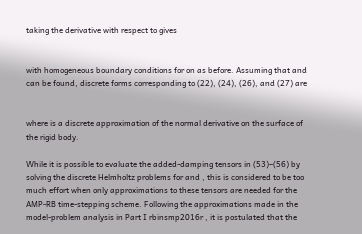taking the derivative with respect to gives


with homogeneous boundary conditions for on as before. Assuming that and can be found, discrete forms corresponding to (22), (24), (26), and (27) are


where is a discrete approximation of the normal derivative on the surface of the rigid body.

While it is possible to evaluate the added-damping tensors in (53)–(56) by solving the discrete Helmholtz problems for and , this is considered to be too much effort when only approximations to these tensors are needed for the AMP-RB time-stepping scheme. Following the approximations made in the model-problem analysis in Part I rbinsmp2016r , it is postulated that the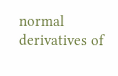normal derivatives of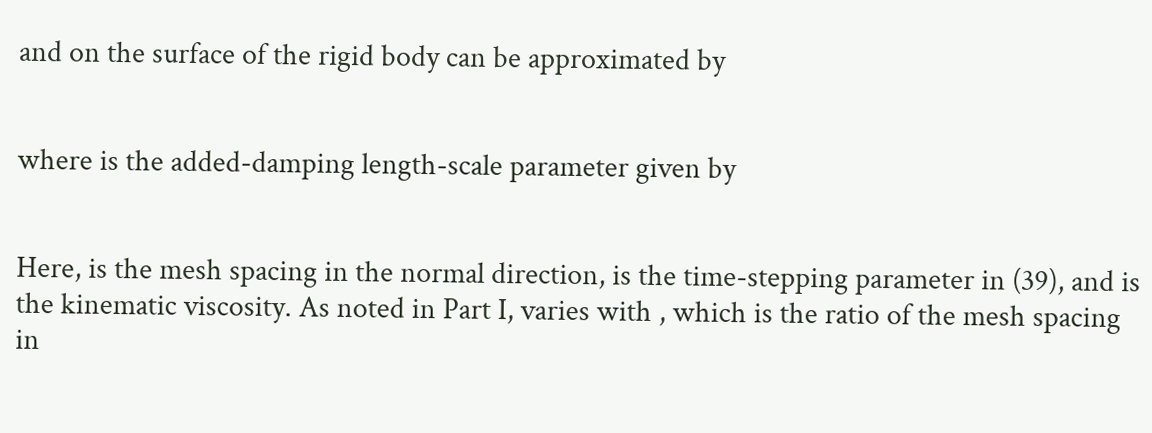and on the surface of the rigid body can be approximated by


where is the added-damping length-scale parameter given by


Here, is the mesh spacing in the normal direction, is the time-stepping parameter in (39), and is the kinematic viscosity. As noted in Part I, varies with , which is the ratio of the mesh spacing in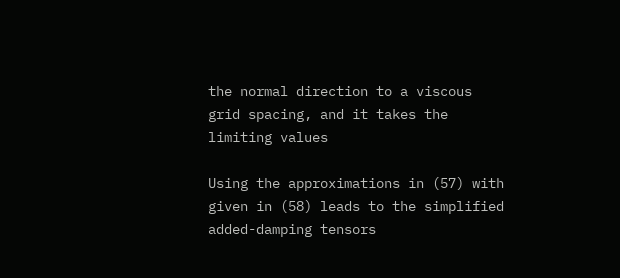the normal direction to a viscous grid spacing, and it takes the limiting values

Using the approximations in (57) with given in (58) leads to the simplified added-damping tensors